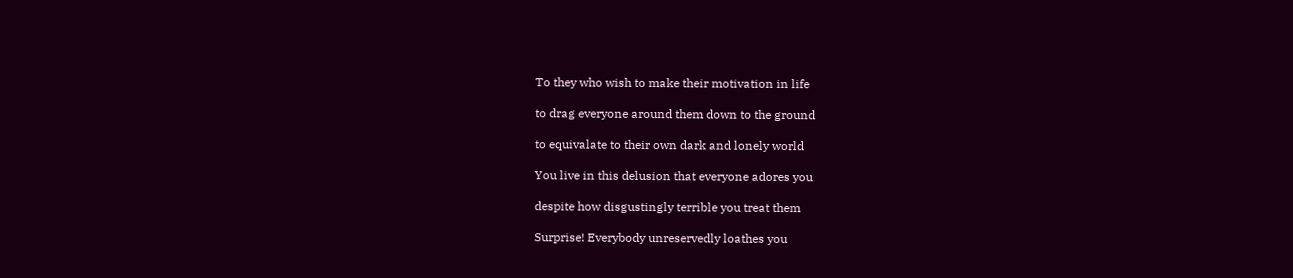To they who wish to make their motivation in life

to drag everyone around them down to the ground

to equivalate to their own dark and lonely world

You live in this delusion that everyone adores you

despite how disgustingly terrible you treat them

Surprise! Everybody unreservedly loathes you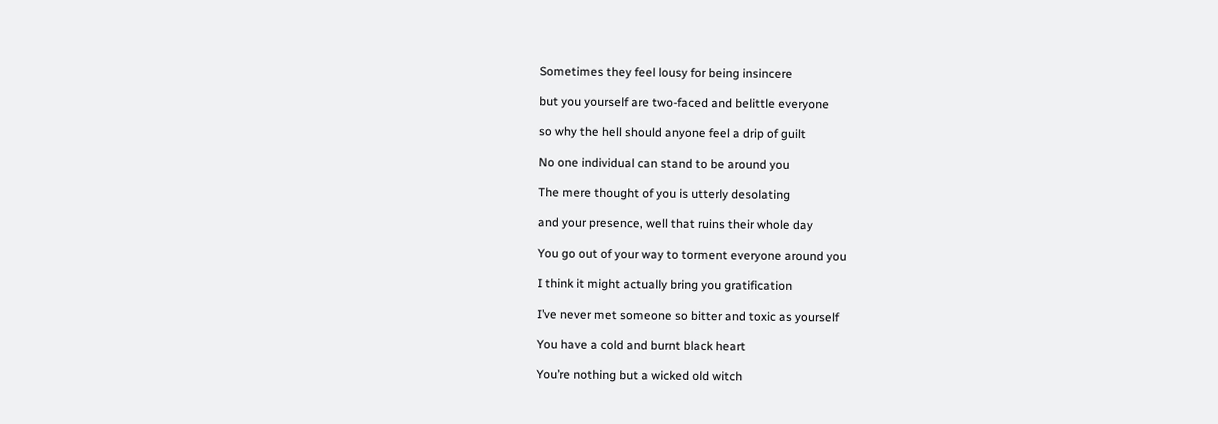Sometimes they feel lousy for being insincere

but you yourself are two-faced and belittle everyone

so why the hell should anyone feel a drip of guilt

No one individual can stand to be around you

The mere thought of you is utterly desolating

and your presence, well that ruins their whole day

You go out of your way to torment everyone around you

I think it might actually bring you gratification

I’ve never met someone so bitter and toxic as yourself

You have a cold and burnt black heart

You’re nothing but a wicked old witch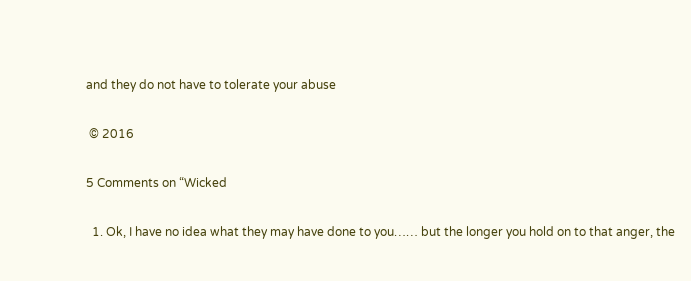and they do not have to tolerate your abuse

 © 2016

5 Comments on “Wicked

  1. Ok, I have no idea what they may have done to you…… but the longer you hold on to that anger, the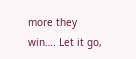more they win…. Let it go,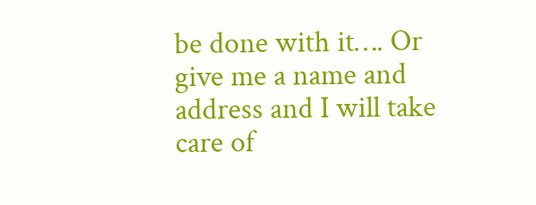be done with it…. Or give me a name and address and I will take care of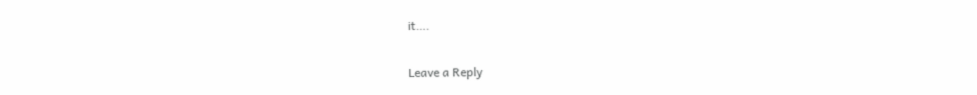it….

Leave a Reply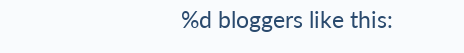%d bloggers like this: